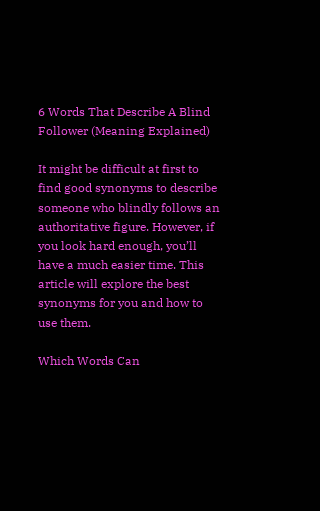6 Words That Describe A Blind Follower (Meaning Explained)

It might be difficult at first to find good synonyms to describe someone who blindly follows an authoritative figure. However, if you look hard enough, you’ll have a much easier time. This article will explore the best synonyms for you and how to use them.

Which Words Can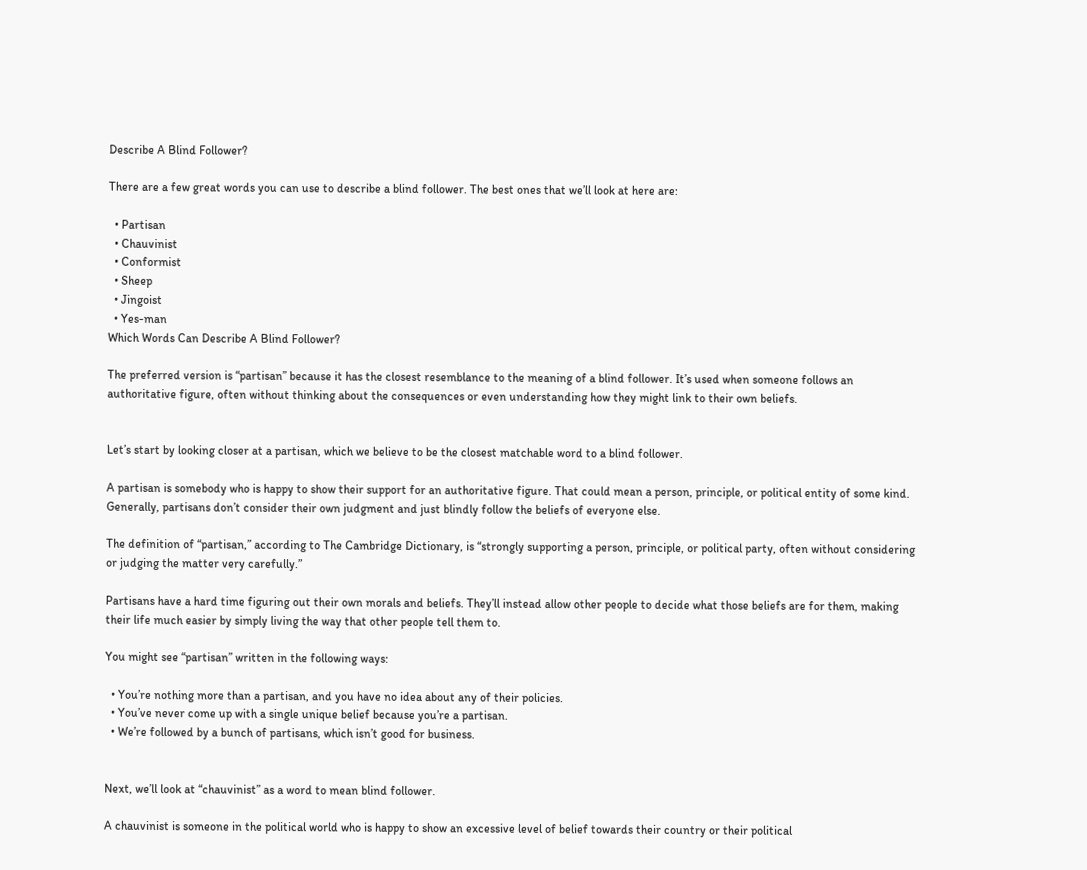Describe A Blind Follower?

There are a few great words you can use to describe a blind follower. The best ones that we’ll look at here are:

  • Partisan
  • Chauvinist
  • Conformist
  • Sheep
  • Jingoist
  • Yes-man
Which Words Can Describe A Blind Follower?

The preferred version is “partisan” because it has the closest resemblance to the meaning of a blind follower. It’s used when someone follows an authoritative figure, often without thinking about the consequences or even understanding how they might link to their own beliefs.


Let’s start by looking closer at a partisan, which we believe to be the closest matchable word to a blind follower.

A partisan is somebody who is happy to show their support for an authoritative figure. That could mean a person, principle, or political entity of some kind. Generally, partisans don’t consider their own judgment and just blindly follow the beliefs of everyone else.

The definition of “partisan,” according to The Cambridge Dictionary, is “strongly supporting a person, principle, or political party, often without considering or judging the matter very carefully.”

Partisans have a hard time figuring out their own morals and beliefs. They’ll instead allow other people to decide what those beliefs are for them, making their life much easier by simply living the way that other people tell them to.

You might see “partisan” written in the following ways:

  • You’re nothing more than a partisan, and you have no idea about any of their policies.
  • You’ve never come up with a single unique belief because you’re a partisan.
  • We’re followed by a bunch of partisans, which isn’t good for business.


Next, we’ll look at “chauvinist” as a word to mean blind follower.

A chauvinist is someone in the political world who is happy to show an excessive level of belief towards their country or their political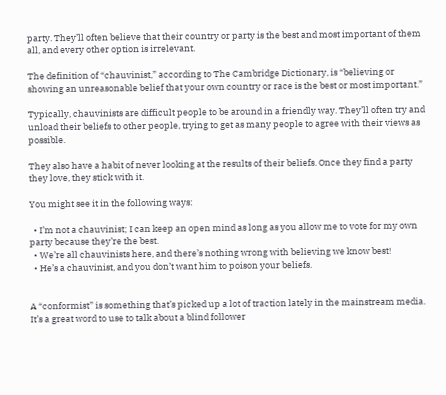party. They’ll often believe that their country or party is the best and most important of them all, and every other option is irrelevant.

The definition of “chauvinist,” according to The Cambridge Dictionary, is “believing or showing an unreasonable belief that your own country or race is the best or most important.”

Typically, chauvinists are difficult people to be around in a friendly way. They’ll often try and unload their beliefs to other people, trying to get as many people to agree with their views as possible.

They also have a habit of never looking at the results of their beliefs. Once they find a party they love, they stick with it.

You might see it in the following ways:

  • I’m not a chauvinist; I can keep an open mind as long as you allow me to vote for my own party because they’re the best.
  • We’re all chauvinists here, and there’s nothing wrong with believing we know best!
  • He’s a chauvinist, and you don’t want him to poison your beliefs.


A “conformist” is something that’s picked up a lot of traction lately in the mainstream media. It’s a great word to use to talk about a blind follower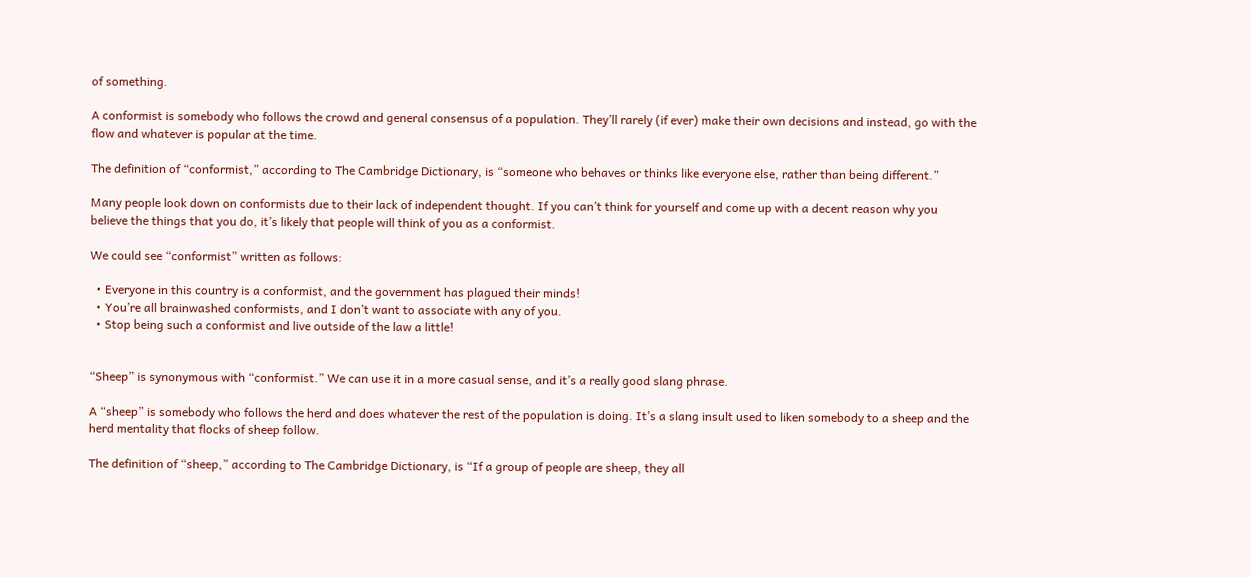of something.

A conformist is somebody who follows the crowd and general consensus of a population. They’ll rarely (if ever) make their own decisions and instead, go with the flow and whatever is popular at the time.

The definition of “conformist,” according to The Cambridge Dictionary, is “someone who behaves or thinks like everyone else, rather than being different.”

Many people look down on conformists due to their lack of independent thought. If you can’t think for yourself and come up with a decent reason why you believe the things that you do, it’s likely that people will think of you as a conformist.

We could see “conformist” written as follows:

  • Everyone in this country is a conformist, and the government has plagued their minds!
  • You’re all brainwashed conformists, and I don’t want to associate with any of you.
  • Stop being such a conformist and live outside of the law a little!


“Sheep” is synonymous with “conformist.” We can use it in a more casual sense, and it’s a really good slang phrase.

A “sheep” is somebody who follows the herd and does whatever the rest of the population is doing. It’s a slang insult used to liken somebody to a sheep and the herd mentality that flocks of sheep follow.

The definition of “sheep,” according to The Cambridge Dictionary, is “If a group of people are sheep, they all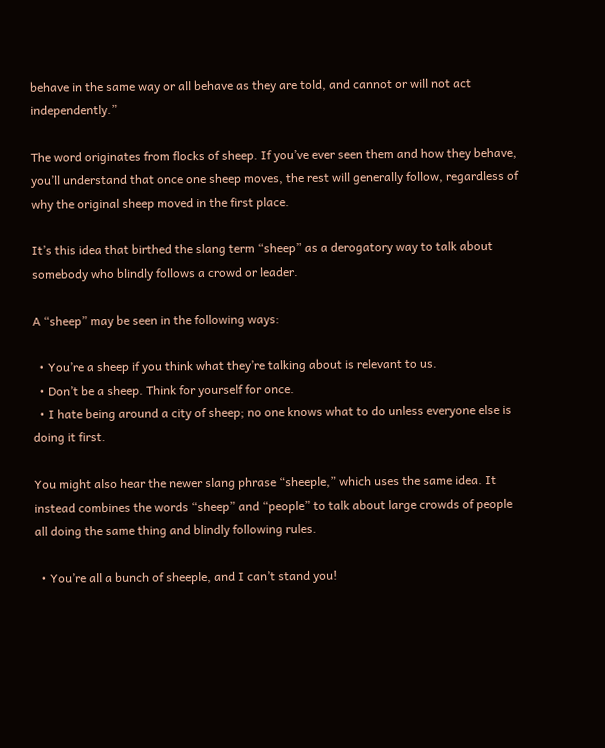behave in the same way or all behave as they are told, and cannot or will not act independently.”

The word originates from flocks of sheep. If you’ve ever seen them and how they behave, you’ll understand that once one sheep moves, the rest will generally follow, regardless of why the original sheep moved in the first place.

It’s this idea that birthed the slang term “sheep” as a derogatory way to talk about somebody who blindly follows a crowd or leader.

A “sheep” may be seen in the following ways:

  • You’re a sheep if you think what they’re talking about is relevant to us.
  • Don’t be a sheep. Think for yourself for once.
  • I hate being around a city of sheep; no one knows what to do unless everyone else is doing it first.

You might also hear the newer slang phrase “sheeple,” which uses the same idea. It instead combines the words “sheep” and “people” to talk about large crowds of people all doing the same thing and blindly following rules.

  • You’re all a bunch of sheeple, and I can’t stand you!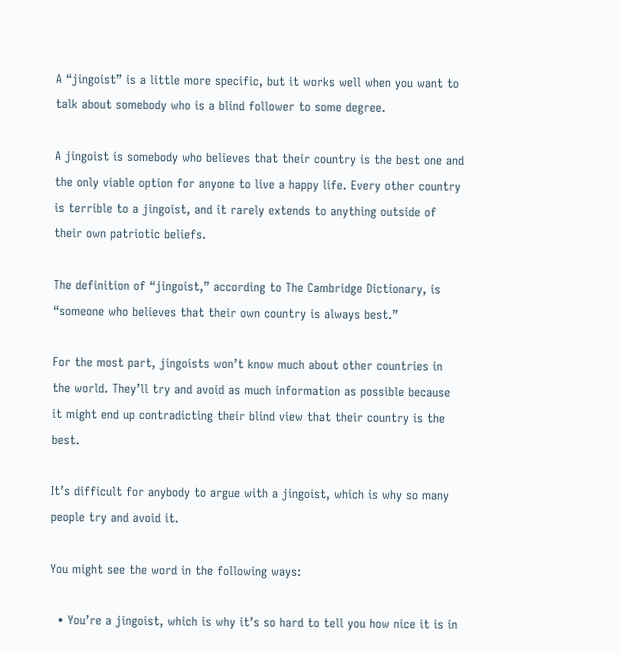A “jingoist” is a little more specific, but it works well when you want to talk about somebody who is a blind follower to some degree.

A jingoist is somebody who believes that their country is the best one and the only viable option for anyone to live a happy life. Every other country is terrible to a jingoist, and it rarely extends to anything outside of their own patriotic beliefs.

The definition of “jingoist,” according to The Cambridge Dictionary, is “someone who believes that their own country is always best.”

For the most part, jingoists won’t know much about other countries in the world. They’ll try and avoid as much information as possible because it might end up contradicting their blind view that their country is the best.

It’s difficult for anybody to argue with a jingoist, which is why so many people try and avoid it.

You might see the word in the following ways:

  • You’re a jingoist, which is why it’s so hard to tell you how nice it is in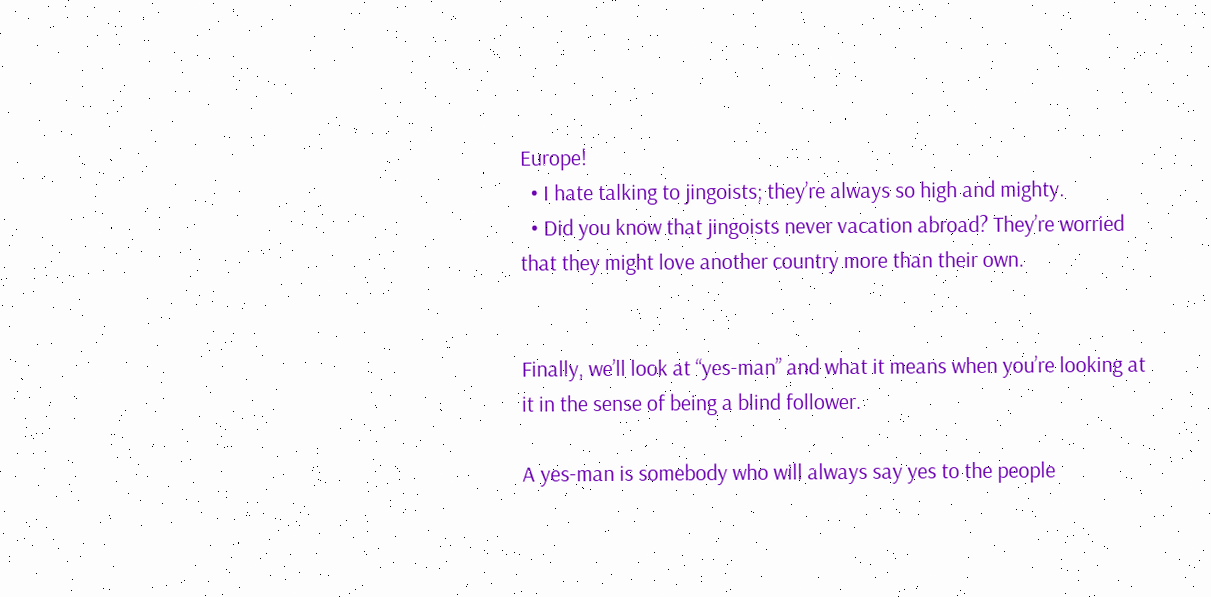Europe!
  • I hate talking to jingoists; they’re always so high and mighty.
  • Did you know that jingoists never vacation abroad? They’re worried that they might love another country more than their own.


Finally, we’ll look at “yes-man” and what it means when you’re looking at it in the sense of being a blind follower.

A yes-man is somebody who will always say yes to the people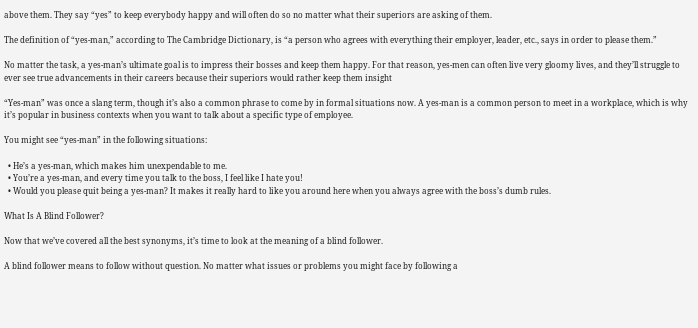above them. They say “yes” to keep everybody happy and will often do so no matter what their superiors are asking of them.

The definition of “yes-man,” according to The Cambridge Dictionary, is “a person who agrees with everything their employer, leader, etc., says in order to please them.”

No matter the task, a yes-man’s ultimate goal is to impress their bosses and keep them happy. For that reason, yes-men can often live very gloomy lives, and they’ll struggle to ever see true advancements in their careers because their superiors would rather keep them insight

“Yes-man” was once a slang term, though it’s also a common phrase to come by in formal situations now. A yes-man is a common person to meet in a workplace, which is why it’s popular in business contexts when you want to talk about a specific type of employee.

You might see “yes-man” in the following situations:

  • He’s a yes-man, which makes him unexpendable to me.
  • You’re a yes-man, and every time you talk to the boss, I feel like I hate you!
  • Would you please quit being a yes-man? It makes it really hard to like you around here when you always agree with the boss’s dumb rules.

What Is A Blind Follower?

Now that we’ve covered all the best synonyms, it’s time to look at the meaning of a blind follower.

A blind follower means to follow without question. No matter what issues or problems you might face by following a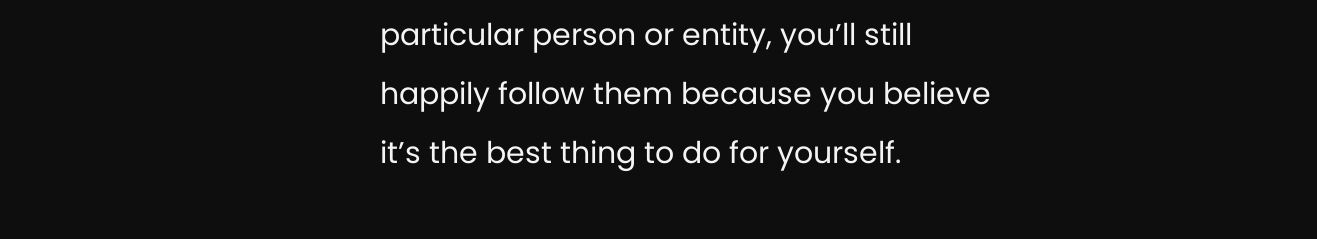particular person or entity, you’ll still happily follow them because you believe it’s the best thing to do for yourself.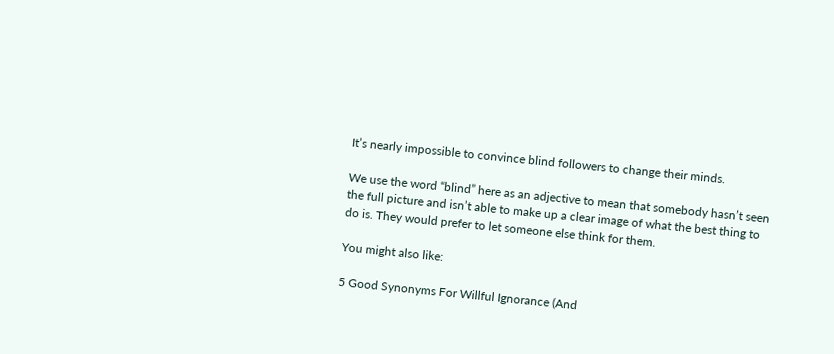It’s nearly impossible to convince blind followers to change their minds.

We use the word “blind” here as an adjective to mean that somebody hasn’t seen the full picture and isn’t able to make up a clear image of what the best thing to do is. They would prefer to let someone else think for them.

You might also like:

5 Good Synonyms For Willful Ignorance (And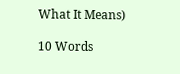What It Means)

10 Words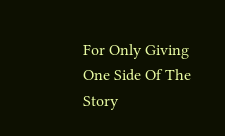For Only Giving One Side Of The Story